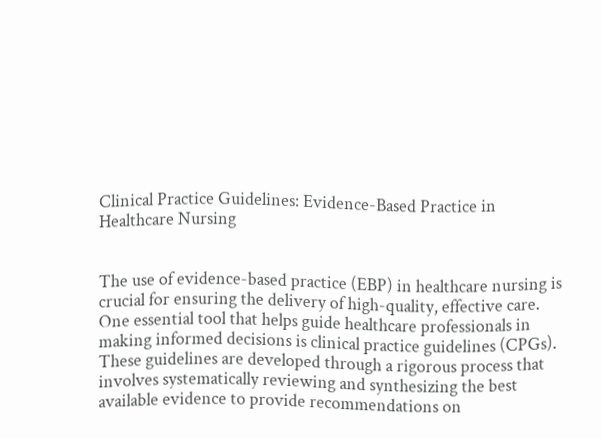Clinical Practice Guidelines: Evidence-Based Practice in Healthcare Nursing


The use of evidence-based practice (EBP) in healthcare nursing is crucial for ensuring the delivery of high-quality, effective care. One essential tool that helps guide healthcare professionals in making informed decisions is clinical practice guidelines (CPGs). These guidelines are developed through a rigorous process that involves systematically reviewing and synthesizing the best available evidence to provide recommendations on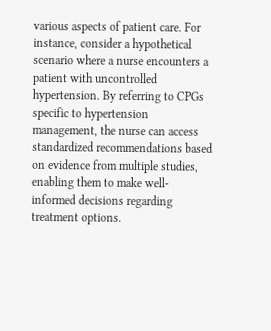various aspects of patient care. For instance, consider a hypothetical scenario where a nurse encounters a patient with uncontrolled hypertension. By referring to CPGs specific to hypertension management, the nurse can access standardized recommendations based on evidence from multiple studies, enabling them to make well-informed decisions regarding treatment options.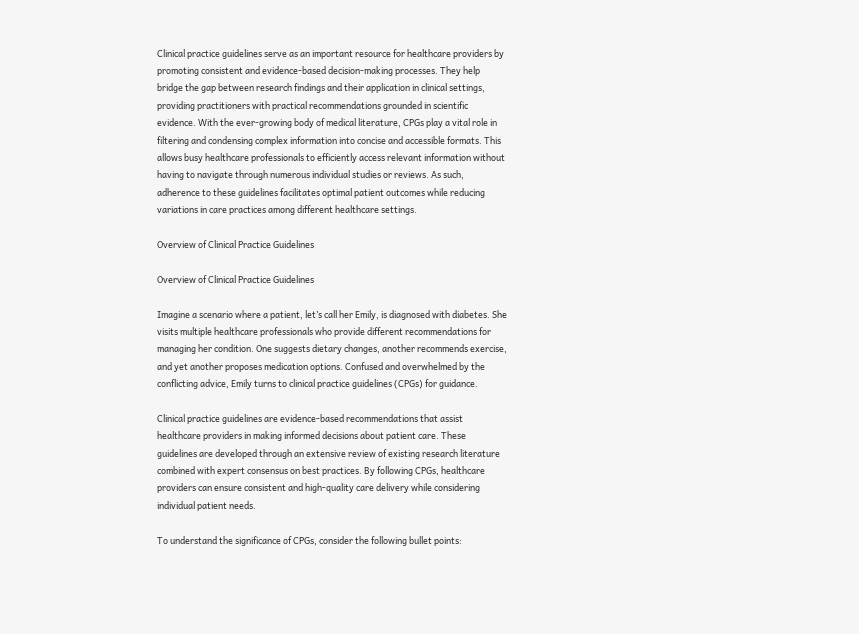Clinical practice guidelines serve as an important resource for healthcare providers by promoting consistent and evidence-based decision-making processes. They help bridge the gap between research findings and their application in clinical settings, providing practitioners with practical recommendations grounded in scientific evidence. With the ever-growing body of medical literature, CPGs play a vital role in filtering and condensing complex information into concise and accessible formats. This allows busy healthcare professionals to efficiently access relevant information without having to navigate through numerous individual studies or reviews. As such, adherence to these guidelines facilitates optimal patient outcomes while reducing variations in care practices among different healthcare settings.

Overview of Clinical Practice Guidelines

Overview of Clinical Practice Guidelines

Imagine a scenario where a patient, let’s call her Emily, is diagnosed with diabetes. She visits multiple healthcare professionals who provide different recommendations for managing her condition. One suggests dietary changes, another recommends exercise, and yet another proposes medication options. Confused and overwhelmed by the conflicting advice, Emily turns to clinical practice guidelines (CPGs) for guidance.

Clinical practice guidelines are evidence-based recommendations that assist healthcare providers in making informed decisions about patient care. These guidelines are developed through an extensive review of existing research literature combined with expert consensus on best practices. By following CPGs, healthcare providers can ensure consistent and high-quality care delivery while considering individual patient needs.

To understand the significance of CPGs, consider the following bullet points: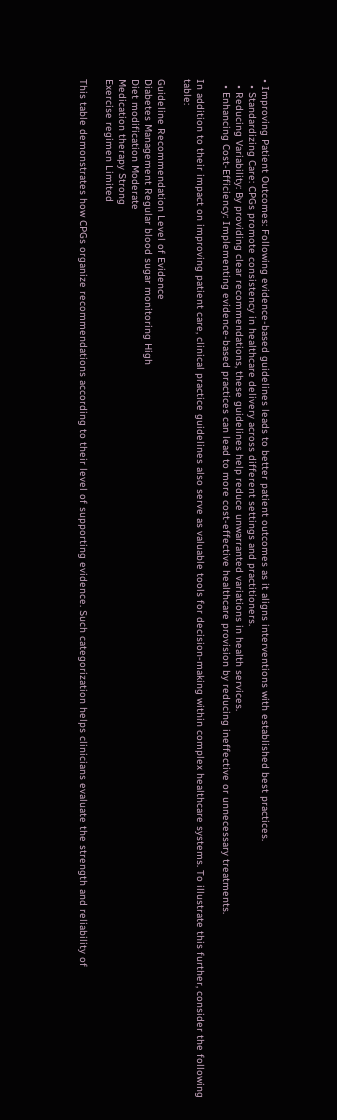• Improving Patient Outcomes: Following evidence-based guidelines leads to better patient outcomes as it aligns interventions with established best practices.
  • Standardizing Care: CPGs promote consistency in healthcare delivery across different settings and practitioners.
  • Reducing Variability: By providing clear recommendations, these guidelines help reduce unwarranted variations in health services.
  • Enhancing Cost-Efficiency: Implementing evidence-based practices can lead to more cost-effective healthcare provision by reducing ineffective or unnecessary treatments.

In addition to their impact on improving patient care, clinical practice guidelines also serve as valuable tools for decision-making within complex healthcare systems. To illustrate this further, consider the following table:

Guideline Recommendation Level of Evidence
Diabetes Management Regular blood sugar monitoring High
Diet modification Moderate
Medication therapy Strong
Exercise regimen Limited

This table demonstrates how CPGs organize recommendations according to their level of supporting evidence. Such categorization helps clinicians evaluate the strength and reliability of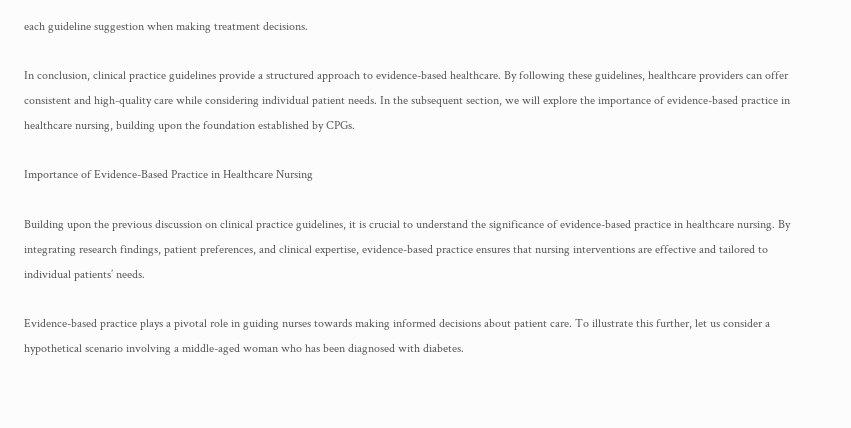each guideline suggestion when making treatment decisions.

In conclusion, clinical practice guidelines provide a structured approach to evidence-based healthcare. By following these guidelines, healthcare providers can offer consistent and high-quality care while considering individual patient needs. In the subsequent section, we will explore the importance of evidence-based practice in healthcare nursing, building upon the foundation established by CPGs.

Importance of Evidence-Based Practice in Healthcare Nursing

Building upon the previous discussion on clinical practice guidelines, it is crucial to understand the significance of evidence-based practice in healthcare nursing. By integrating research findings, patient preferences, and clinical expertise, evidence-based practice ensures that nursing interventions are effective and tailored to individual patients’ needs.

Evidence-based practice plays a pivotal role in guiding nurses towards making informed decisions about patient care. To illustrate this further, let us consider a hypothetical scenario involving a middle-aged woman who has been diagnosed with diabetes.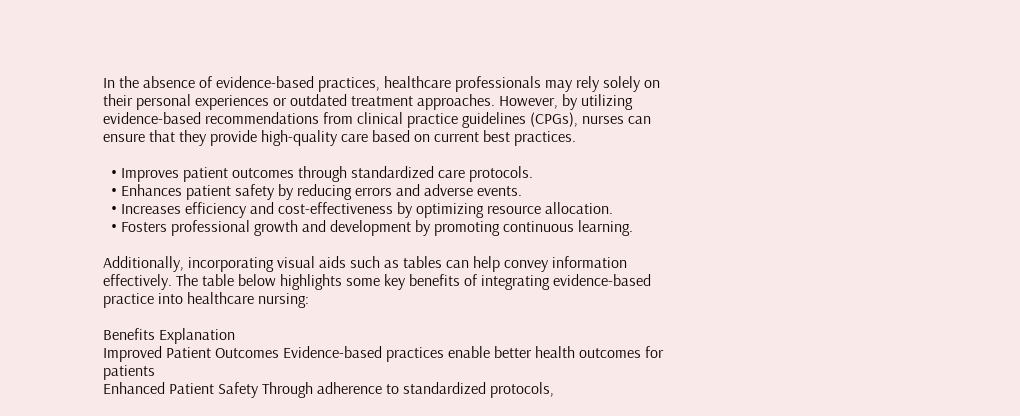In the absence of evidence-based practices, healthcare professionals may rely solely on their personal experiences or outdated treatment approaches. However, by utilizing evidence-based recommendations from clinical practice guidelines (CPGs), nurses can ensure that they provide high-quality care based on current best practices.

  • Improves patient outcomes through standardized care protocols.
  • Enhances patient safety by reducing errors and adverse events.
  • Increases efficiency and cost-effectiveness by optimizing resource allocation.
  • Fosters professional growth and development by promoting continuous learning.

Additionally, incorporating visual aids such as tables can help convey information effectively. The table below highlights some key benefits of integrating evidence-based practice into healthcare nursing:

Benefits Explanation
Improved Patient Outcomes Evidence-based practices enable better health outcomes for patients
Enhanced Patient Safety Through adherence to standardized protocols,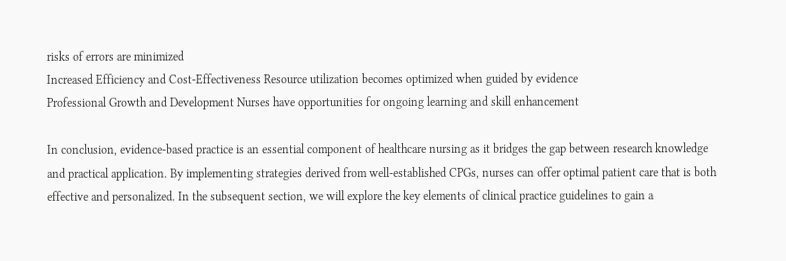risks of errors are minimized
Increased Efficiency and Cost-Effectiveness Resource utilization becomes optimized when guided by evidence
Professional Growth and Development Nurses have opportunities for ongoing learning and skill enhancement

In conclusion, evidence-based practice is an essential component of healthcare nursing as it bridges the gap between research knowledge and practical application. By implementing strategies derived from well-established CPGs, nurses can offer optimal patient care that is both effective and personalized. In the subsequent section, we will explore the key elements of clinical practice guidelines to gain a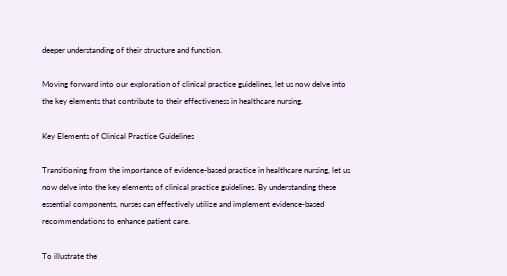deeper understanding of their structure and function.

Moving forward into our exploration of clinical practice guidelines, let us now delve into the key elements that contribute to their effectiveness in healthcare nursing.

Key Elements of Clinical Practice Guidelines

Transitioning from the importance of evidence-based practice in healthcare nursing, let us now delve into the key elements of clinical practice guidelines. By understanding these essential components, nurses can effectively utilize and implement evidence-based recommendations to enhance patient care.

To illustrate the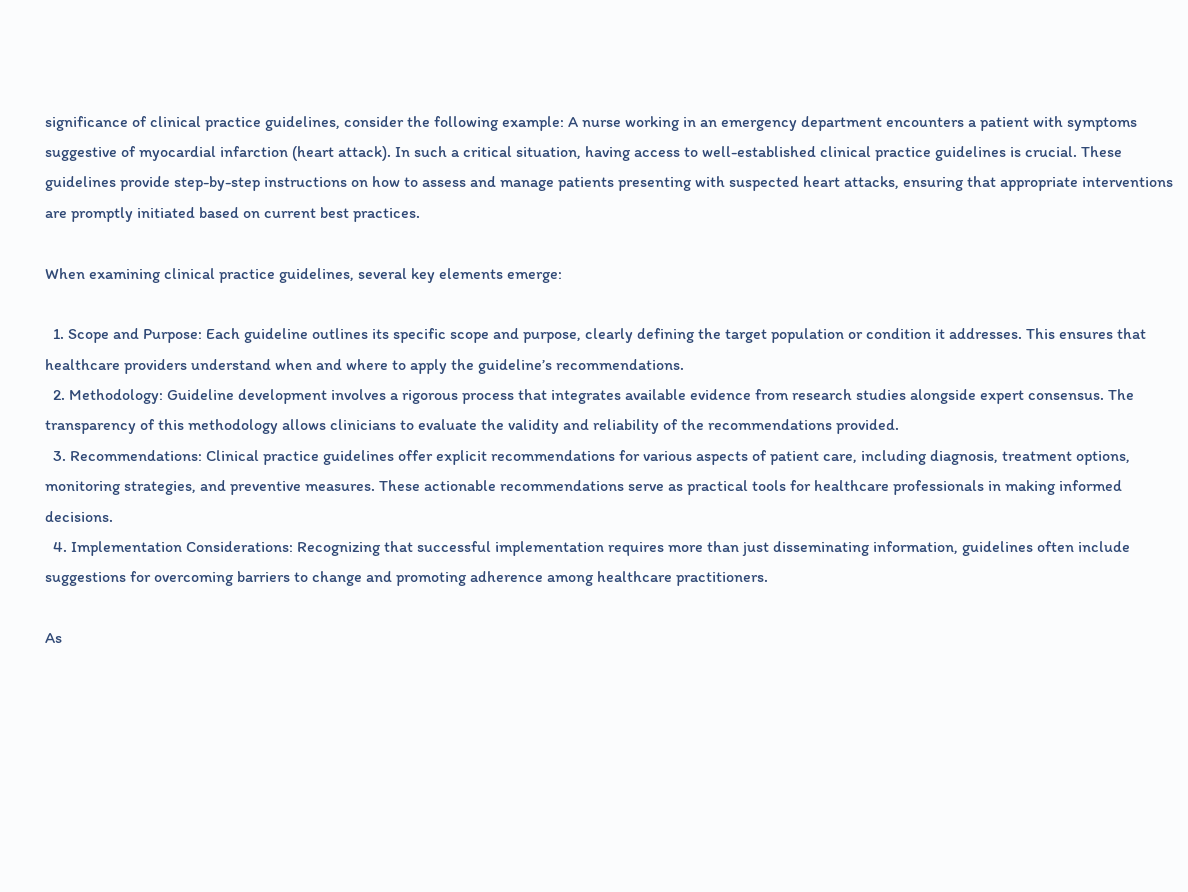significance of clinical practice guidelines, consider the following example: A nurse working in an emergency department encounters a patient with symptoms suggestive of myocardial infarction (heart attack). In such a critical situation, having access to well-established clinical practice guidelines is crucial. These guidelines provide step-by-step instructions on how to assess and manage patients presenting with suspected heart attacks, ensuring that appropriate interventions are promptly initiated based on current best practices.

When examining clinical practice guidelines, several key elements emerge:

  1. Scope and Purpose: Each guideline outlines its specific scope and purpose, clearly defining the target population or condition it addresses. This ensures that healthcare providers understand when and where to apply the guideline’s recommendations.
  2. Methodology: Guideline development involves a rigorous process that integrates available evidence from research studies alongside expert consensus. The transparency of this methodology allows clinicians to evaluate the validity and reliability of the recommendations provided.
  3. Recommendations: Clinical practice guidelines offer explicit recommendations for various aspects of patient care, including diagnosis, treatment options, monitoring strategies, and preventive measures. These actionable recommendations serve as practical tools for healthcare professionals in making informed decisions.
  4. Implementation Considerations: Recognizing that successful implementation requires more than just disseminating information, guidelines often include suggestions for overcoming barriers to change and promoting adherence among healthcare practitioners.

As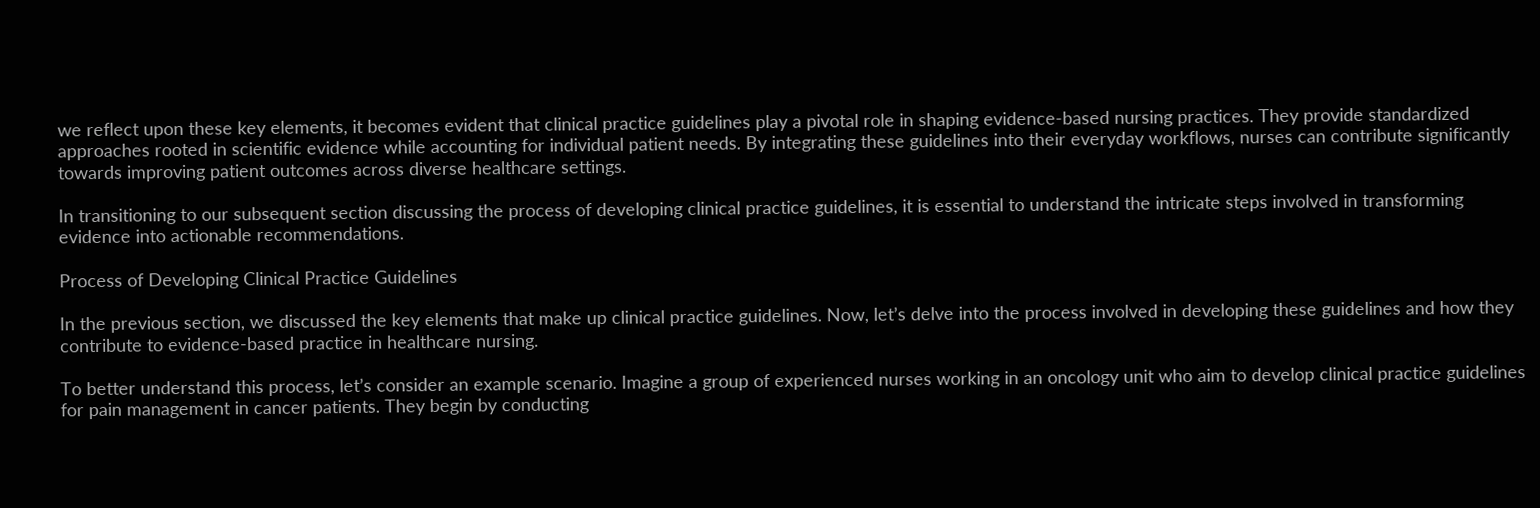we reflect upon these key elements, it becomes evident that clinical practice guidelines play a pivotal role in shaping evidence-based nursing practices. They provide standardized approaches rooted in scientific evidence while accounting for individual patient needs. By integrating these guidelines into their everyday workflows, nurses can contribute significantly towards improving patient outcomes across diverse healthcare settings.

In transitioning to our subsequent section discussing the process of developing clinical practice guidelines, it is essential to understand the intricate steps involved in transforming evidence into actionable recommendations.

Process of Developing Clinical Practice Guidelines

In the previous section, we discussed the key elements that make up clinical practice guidelines. Now, let’s delve into the process involved in developing these guidelines and how they contribute to evidence-based practice in healthcare nursing.

To better understand this process, let’s consider an example scenario. Imagine a group of experienced nurses working in an oncology unit who aim to develop clinical practice guidelines for pain management in cancer patients. They begin by conducting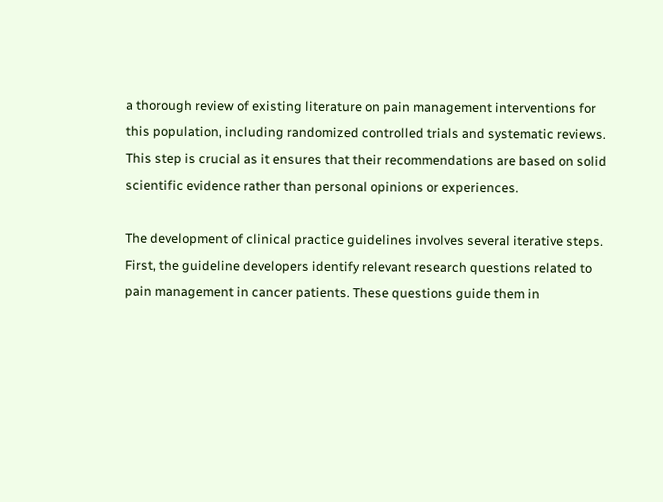a thorough review of existing literature on pain management interventions for this population, including randomized controlled trials and systematic reviews. This step is crucial as it ensures that their recommendations are based on solid scientific evidence rather than personal opinions or experiences.

The development of clinical practice guidelines involves several iterative steps. First, the guideline developers identify relevant research questions related to pain management in cancer patients. These questions guide them in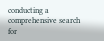conducting a comprehensive search for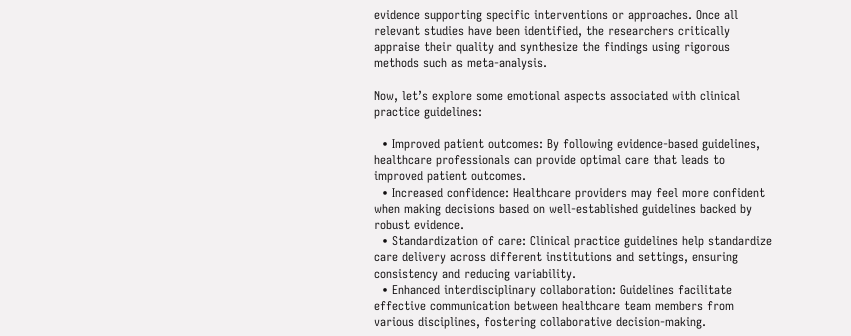evidence supporting specific interventions or approaches. Once all relevant studies have been identified, the researchers critically appraise their quality and synthesize the findings using rigorous methods such as meta-analysis.

Now, let’s explore some emotional aspects associated with clinical practice guidelines:

  • Improved patient outcomes: By following evidence-based guidelines, healthcare professionals can provide optimal care that leads to improved patient outcomes.
  • Increased confidence: Healthcare providers may feel more confident when making decisions based on well-established guidelines backed by robust evidence.
  • Standardization of care: Clinical practice guidelines help standardize care delivery across different institutions and settings, ensuring consistency and reducing variability.
  • Enhanced interdisciplinary collaboration: Guidelines facilitate effective communication between healthcare team members from various disciplines, fostering collaborative decision-making.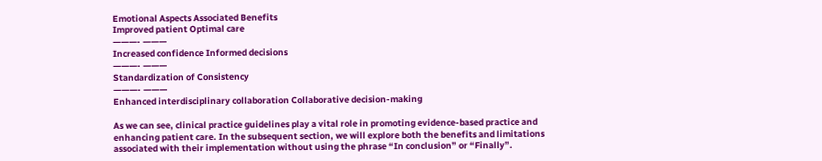Emotional Aspects Associated Benefits
Improved patient Optimal care
———- ———
Increased confidence Informed decisions
———- ———
Standardization of Consistency
———- ———
Enhanced interdisciplinary collaboration Collaborative decision-making

As we can see, clinical practice guidelines play a vital role in promoting evidence-based practice and enhancing patient care. In the subsequent section, we will explore both the benefits and limitations associated with their implementation without using the phrase “In conclusion” or “Finally”.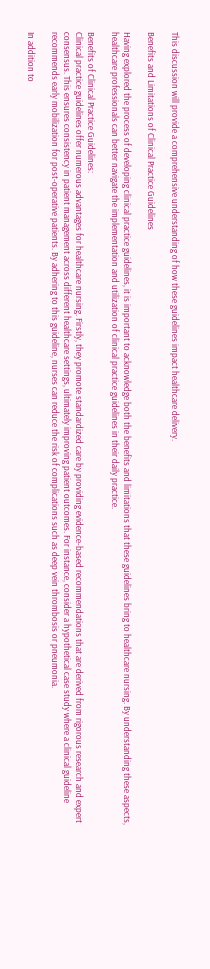This discussion will provide a comprehensive understanding of how these guidelines impact healthcare delivery.

Benefits and Limitations of Clinical Practice Guidelines

Having explored the process of developing clinical practice guidelines, it is important to acknowledge both the benefits and limitations that these guidelines bring to healthcare nursing. By understanding these aspects, healthcare professionals can better navigate the implementation and utilization of clinical practice guidelines in their daily practice.

Benefits of Clinical Practice Guidelines:
Clinical practice guidelines offer numerous advantages for healthcare nursing. Firstly, they promote standardized care by providing evidence-based recommendations that are derived from rigorous research and expert consensus. This ensures consistency in patient management across different healthcare settings, ultimately improving patient outcomes. For instance, consider a hypothetical case study where a clinical guideline recommends early mobilization for post-operative patients. By adhering to this guideline, nurses can reduce the risk of complications such as deep vein thrombosis or pneumonia.

In addition to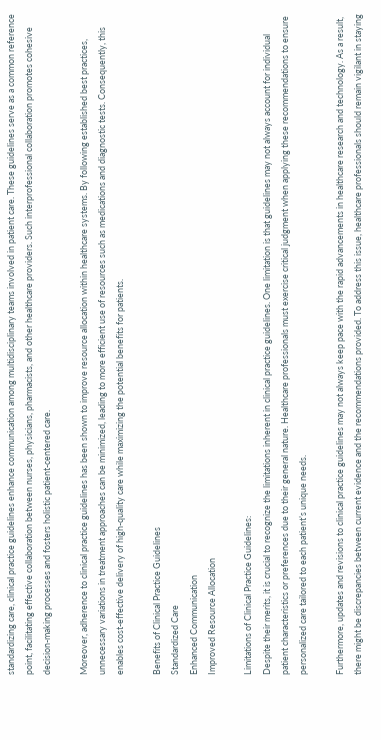standardizing care, clinical practice guidelines enhance communication among multidisciplinary teams involved in patient care. These guidelines serve as a common reference point, facilitating effective collaboration between nurses, physicians, pharmacists, and other healthcare providers. Such interprofessional collaboration promotes cohesive decision-making processes and fosters holistic patient-centered care.

Moreover, adherence to clinical practice guidelines has been shown to improve resource allocation within healthcare systems. By following established best practices, unnecessary variations in treatment approaches can be minimized, leading to more efficient use of resources such as medications and diagnostic tests. Consequently, this enables cost-effective delivery of high-quality care while maximizing the potential benefits for patients.

Benefits of Clinical Practice Guidelines
Standardized Care
Enhanced Communication
Improved Resource Allocation

Limitations of Clinical Practice Guidelines:
Despite their merits, it is crucial to recognize the limitations inherent in clinical practice guidelines. One limitation is that guidelines may not always account for individual patient characteristics or preferences due to their general nature. Healthcare professionals must exercise critical judgment when applying these recommendations to ensure personalized care tailored to each patient’s unique needs.

Furthermore, updates and revisions to clinical practice guidelines may not always keep pace with the rapid advancements in healthcare research and technology. As a result, there might be discrepancies between current evidence and the recommendations provided. To address this issue, healthcare professionals should remain vigilant in staying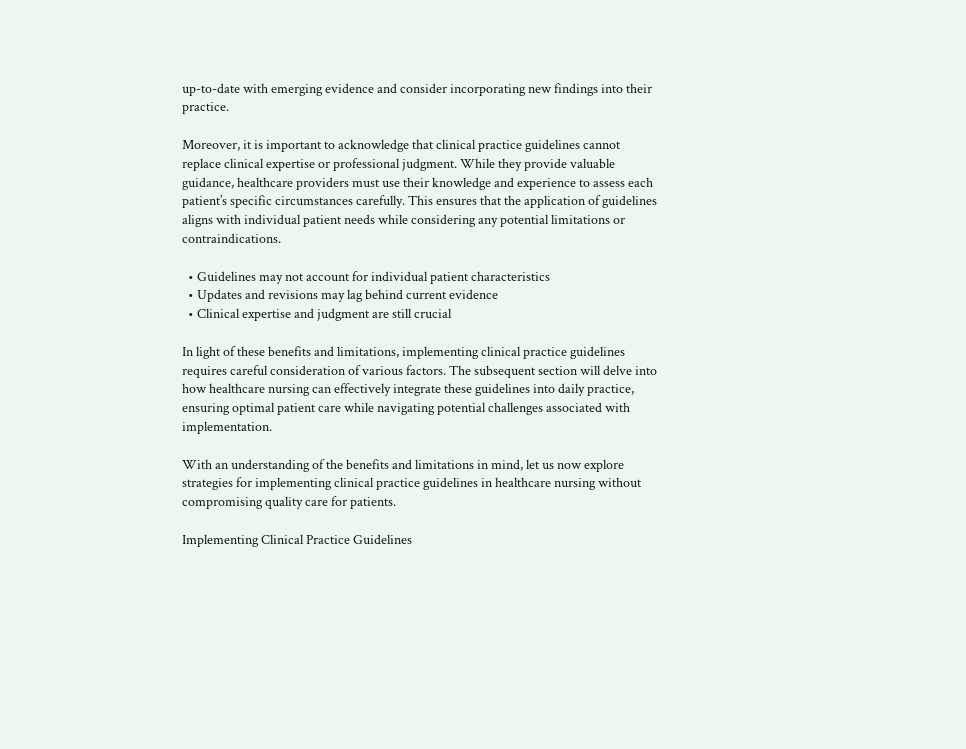up-to-date with emerging evidence and consider incorporating new findings into their practice.

Moreover, it is important to acknowledge that clinical practice guidelines cannot replace clinical expertise or professional judgment. While they provide valuable guidance, healthcare providers must use their knowledge and experience to assess each patient’s specific circumstances carefully. This ensures that the application of guidelines aligns with individual patient needs while considering any potential limitations or contraindications.

  • Guidelines may not account for individual patient characteristics
  • Updates and revisions may lag behind current evidence
  • Clinical expertise and judgment are still crucial

In light of these benefits and limitations, implementing clinical practice guidelines requires careful consideration of various factors. The subsequent section will delve into how healthcare nursing can effectively integrate these guidelines into daily practice, ensuring optimal patient care while navigating potential challenges associated with implementation.

With an understanding of the benefits and limitations in mind, let us now explore strategies for implementing clinical practice guidelines in healthcare nursing without compromising quality care for patients.

Implementing Clinical Practice Guidelines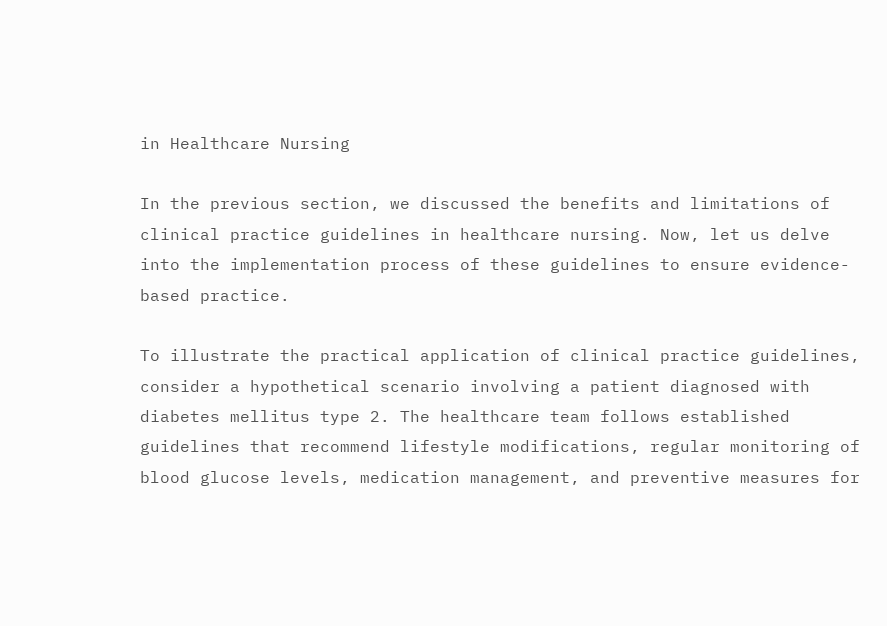in Healthcare Nursing

In the previous section, we discussed the benefits and limitations of clinical practice guidelines in healthcare nursing. Now, let us delve into the implementation process of these guidelines to ensure evidence-based practice.

To illustrate the practical application of clinical practice guidelines, consider a hypothetical scenario involving a patient diagnosed with diabetes mellitus type 2. The healthcare team follows established guidelines that recommend lifestyle modifications, regular monitoring of blood glucose levels, medication management, and preventive measures for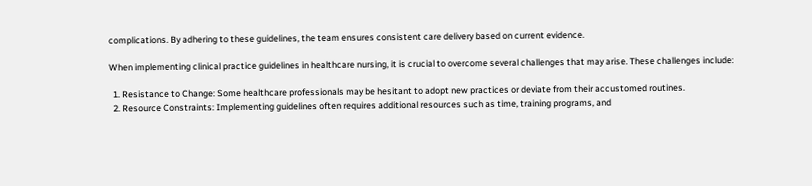complications. By adhering to these guidelines, the team ensures consistent care delivery based on current evidence.

When implementing clinical practice guidelines in healthcare nursing, it is crucial to overcome several challenges that may arise. These challenges include:

  1. Resistance to Change: Some healthcare professionals may be hesitant to adopt new practices or deviate from their accustomed routines.
  2. Resource Constraints: Implementing guidelines often requires additional resources such as time, training programs, and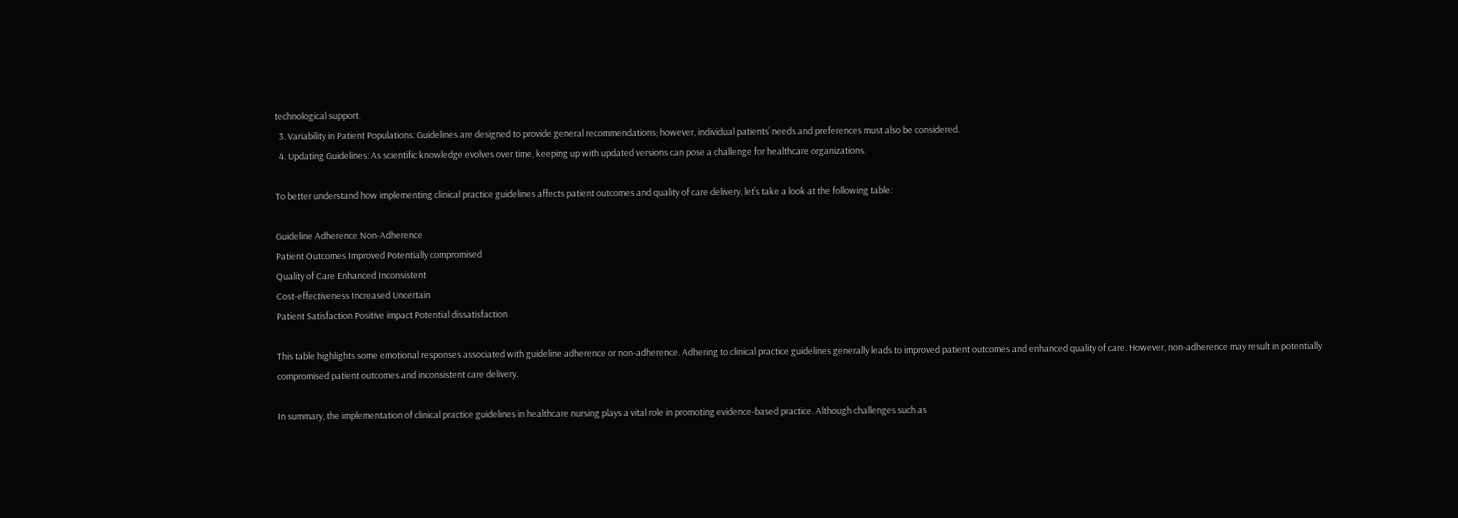technological support.
  3. Variability in Patient Populations: Guidelines are designed to provide general recommendations; however, individual patients’ needs and preferences must also be considered.
  4. Updating Guidelines: As scientific knowledge evolves over time, keeping up with updated versions can pose a challenge for healthcare organizations.

To better understand how implementing clinical practice guidelines affects patient outcomes and quality of care delivery, let’s take a look at the following table:

Guideline Adherence Non-Adherence
Patient Outcomes Improved Potentially compromised
Quality of Care Enhanced Inconsistent
Cost-effectiveness Increased Uncertain
Patient Satisfaction Positive impact Potential dissatisfaction

This table highlights some emotional responses associated with guideline adherence or non-adherence. Adhering to clinical practice guidelines generally leads to improved patient outcomes and enhanced quality of care. However, non-adherence may result in potentially compromised patient outcomes and inconsistent care delivery.

In summary, the implementation of clinical practice guidelines in healthcare nursing plays a vital role in promoting evidence-based practice. Although challenges such as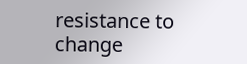resistance to change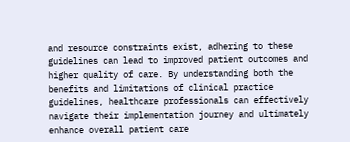and resource constraints exist, adhering to these guidelines can lead to improved patient outcomes and higher quality of care. By understanding both the benefits and limitations of clinical practice guidelines, healthcare professionals can effectively navigate their implementation journey and ultimately enhance overall patient care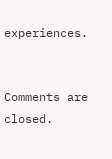experiences.


Comments are closed.